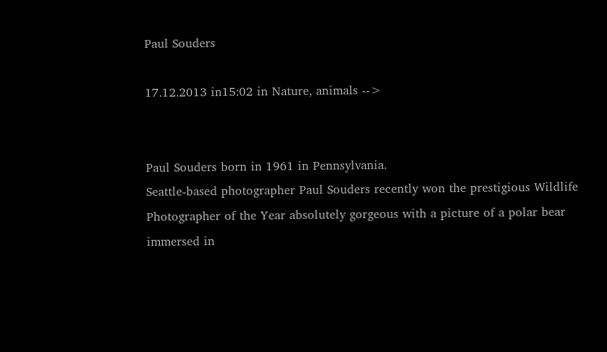Paul Souders

17.12.2013 in15:02 in Nature, animals -->


Paul Souders born in 1961 in Pennsylvania.
Seattle-based photographer Paul Souders recently won the prestigious Wildlife Photographer of the Year absolutely gorgeous with a picture of a polar bear immersed in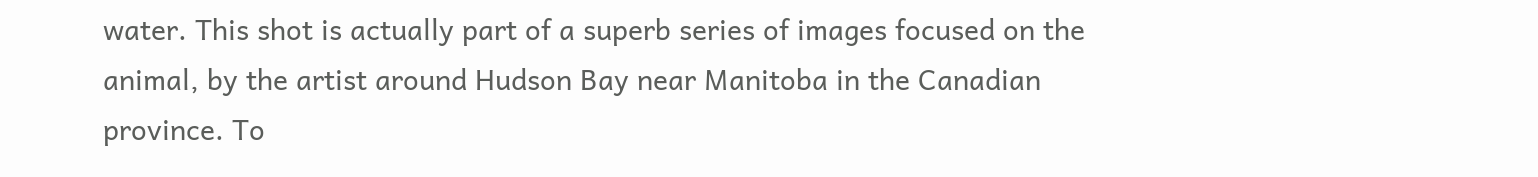water. This shot is actually part of a superb series of images focused on the animal, by the artist around Hudson Bay near Manitoba in the Canadian province. To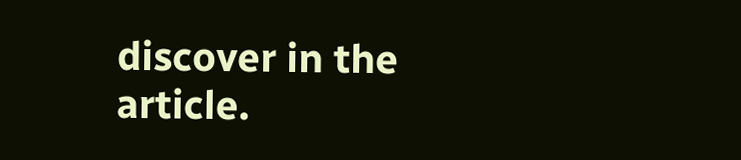discover in the article.